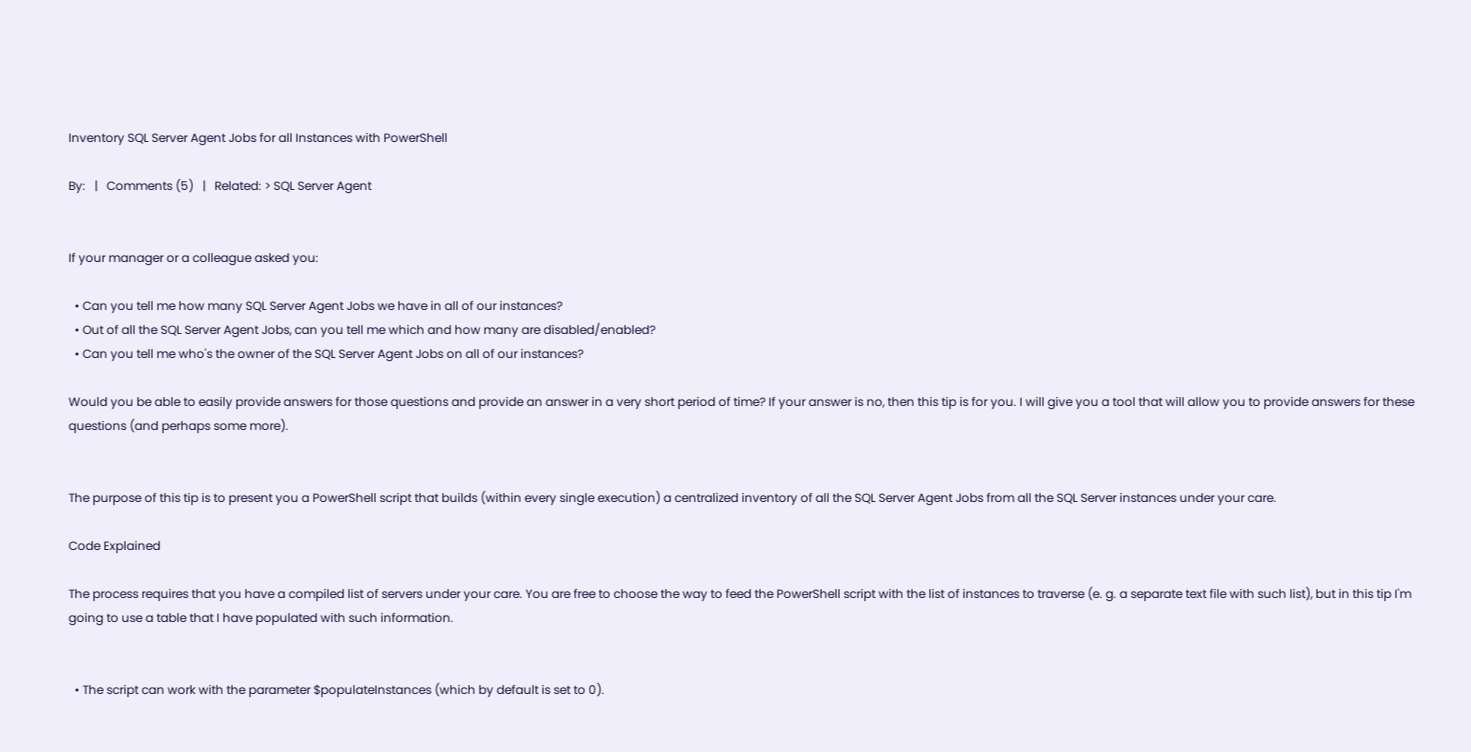Inventory SQL Server Agent Jobs for all Instances with PowerShell

By:   |   Comments (5)   |   Related: > SQL Server Agent


If your manager or a colleague asked you:

  • Can you tell me how many SQL Server Agent Jobs we have in all of our instances?
  • Out of all the SQL Server Agent Jobs, can you tell me which and how many are disabled/enabled?
  • Can you tell me who's the owner of the SQL Server Agent Jobs on all of our instances?

Would you be able to easily provide answers for those questions and provide an answer in a very short period of time? If your answer is no, then this tip is for you. I will give you a tool that will allow you to provide answers for these questions (and perhaps some more).


The purpose of this tip is to present you a PowerShell script that builds (within every single execution) a centralized inventory of all the SQL Server Agent Jobs from all the SQL Server instances under your care.

Code Explained

The process requires that you have a compiled list of servers under your care. You are free to choose the way to feed the PowerShell script with the list of instances to traverse (e. g. a separate text file with such list), but in this tip I'm going to use a table that I have populated with such information.


  • The script can work with the parameter $populateInstances (which by default is set to 0).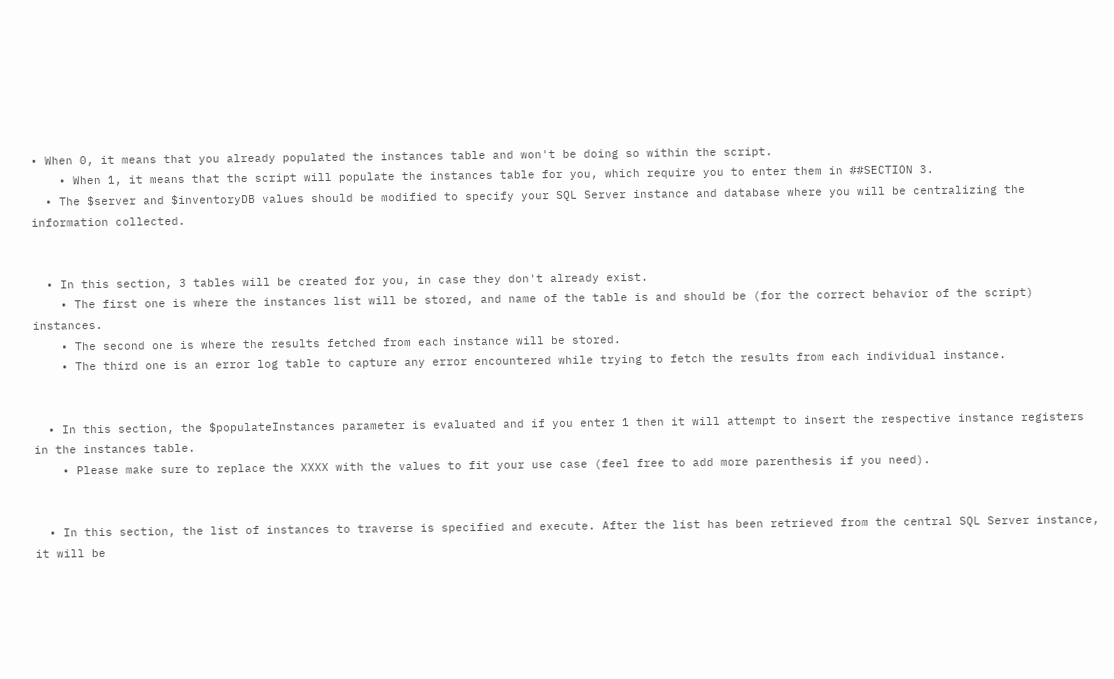• When 0, it means that you already populated the instances table and won't be doing so within the script.
    • When 1, it means that the script will populate the instances table for you, which require you to enter them in ##SECTION 3.
  • The $server and $inventoryDB values should be modified to specify your SQL Server instance and database where you will be centralizing the information collected.


  • In this section, 3 tables will be created for you, in case they don't already exist.
    • The first one is where the instances list will be stored, and name of the table is and should be (for the correct behavior of the script) instances.
    • The second one is where the results fetched from each instance will be stored.
    • The third one is an error log table to capture any error encountered while trying to fetch the results from each individual instance.


  • In this section, the $populateInstances parameter is evaluated and if you enter 1 then it will attempt to insert the respective instance registers in the instances table.
    • Please make sure to replace the XXXX with the values to fit your use case (feel free to add more parenthesis if you need).


  • In this section, the list of instances to traverse is specified and execute. After the list has been retrieved from the central SQL Server instance, it will be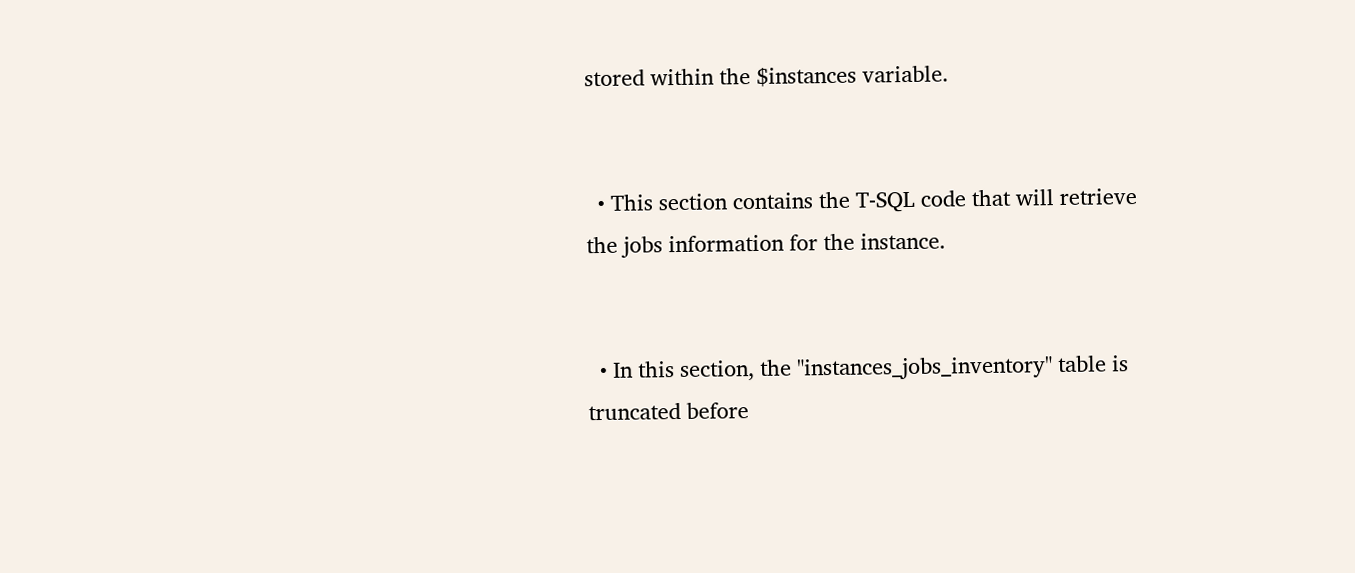stored within the $instances variable.


  • This section contains the T-SQL code that will retrieve the jobs information for the instance.


  • In this section, the "instances_jobs_inventory" table is truncated before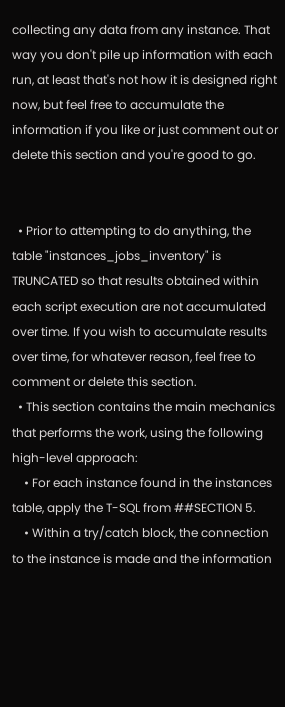collecting any data from any instance. That way you don't pile up information with each run, at least that's not how it is designed right now, but feel free to accumulate the information if you like or just comment out or delete this section and you're good to go.


  • Prior to attempting to do anything, the table "instances_jobs_inventory" is TRUNCATED so that results obtained within each script execution are not accumulated over time. If you wish to accumulate results over time, for whatever reason, feel free to comment or delete this section.
  • This section contains the main mechanics that performs the work, using the following high-level approach:
    • For each instance found in the instances table, apply the T-SQL from ##SECTION 5.
    • Within a try/catch block, the connection to the instance is made and the information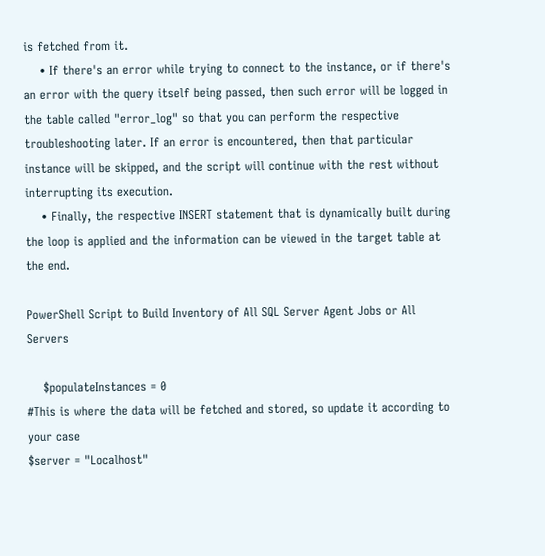is fetched from it.
    • If there's an error while trying to connect to the instance, or if there's an error with the query itself being passed, then such error will be logged in the table called "error_log" so that you can perform the respective troubleshooting later. If an error is encountered, then that particular instance will be skipped, and the script will continue with the rest without interrupting its execution.
    • Finally, the respective INSERT statement that is dynamically built during the loop is applied and the information can be viewed in the target table at the end.

PowerShell Script to Build Inventory of All SQL Server Agent Jobs or All Servers

    $populateInstances = 0
#This is where the data will be fetched and stored, so update it according to your case
$server = "Localhost"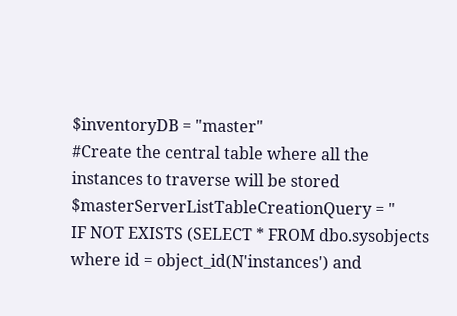$inventoryDB = "master"
#Create the central table where all the instances to traverse will be stored
$masterServerListTableCreationQuery = "
IF NOT EXISTS (SELECT * FROM dbo.sysobjects where id = object_id(N'instances') and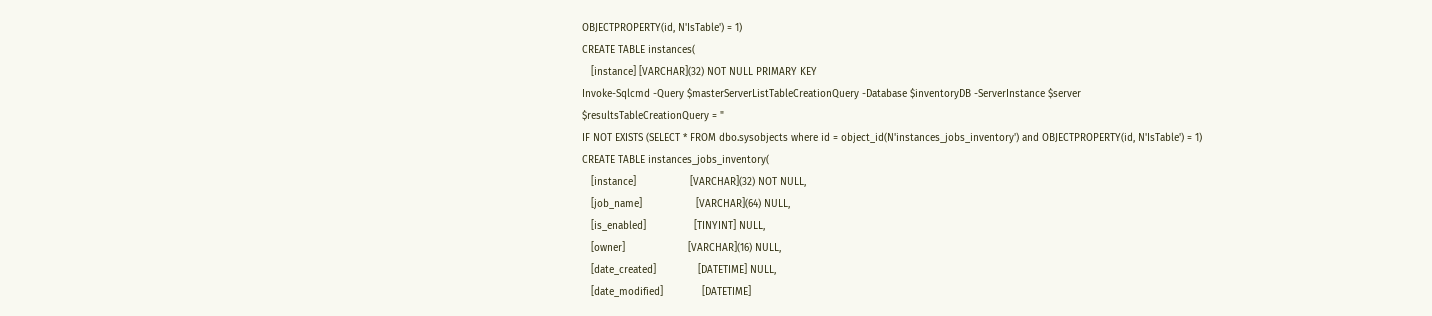OBJECTPROPERTY(id, N'IsTable') = 1)
CREATE TABLE instances(
   [instance] [VARCHAR](32) NOT NULL PRIMARY KEY
Invoke-Sqlcmd -Query $masterServerListTableCreationQuery -Database $inventoryDB -ServerInstance $server
$resultsTableCreationQuery = "
IF NOT EXISTS (SELECT * FROM dbo.sysobjects where id = object_id(N'instances_jobs_inventory') and OBJECTPROPERTY(id, N'IsTable') = 1)
CREATE TABLE instances_jobs_inventory(
   [instance]                  [VARCHAR](32) NOT NULL,
   [job_name]                  [VARCHAR](64) NULL,
   [is_enabled]                [TINYINT] NULL,
   [owner]                     [VARCHAR](16) NULL,
   [date_created]              [DATETIME] NULL,
   [date_modified]             [DATETIME]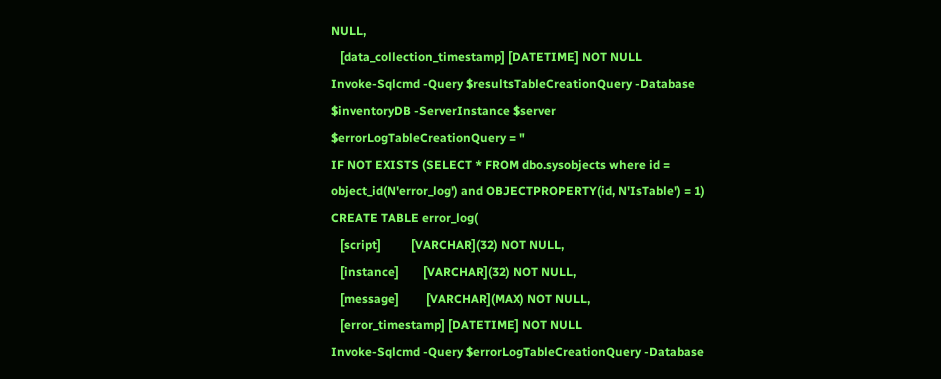NULL,
   [data_collection_timestamp] [DATETIME] NOT NULL
Invoke-Sqlcmd -Query $resultsTableCreationQuery -Database $inventoryDB -ServerInstance $server
$errorLogTableCreationQuery = "
IF NOT EXISTS (SELECT * FROM dbo.sysobjects where id = object_id(N'error_log') and OBJECTPROPERTY(id, N'IsTable') = 1)
CREATE TABLE error_log(
   [script]          [VARCHAR](32) NOT NULL,
   [instance]        [VARCHAR](32) NOT NULL,
   [message]         [VARCHAR](MAX) NOT NULL,
   [error_timestamp] [DATETIME] NOT NULL
Invoke-Sqlcmd -Query $errorLogTableCreationQuery -Database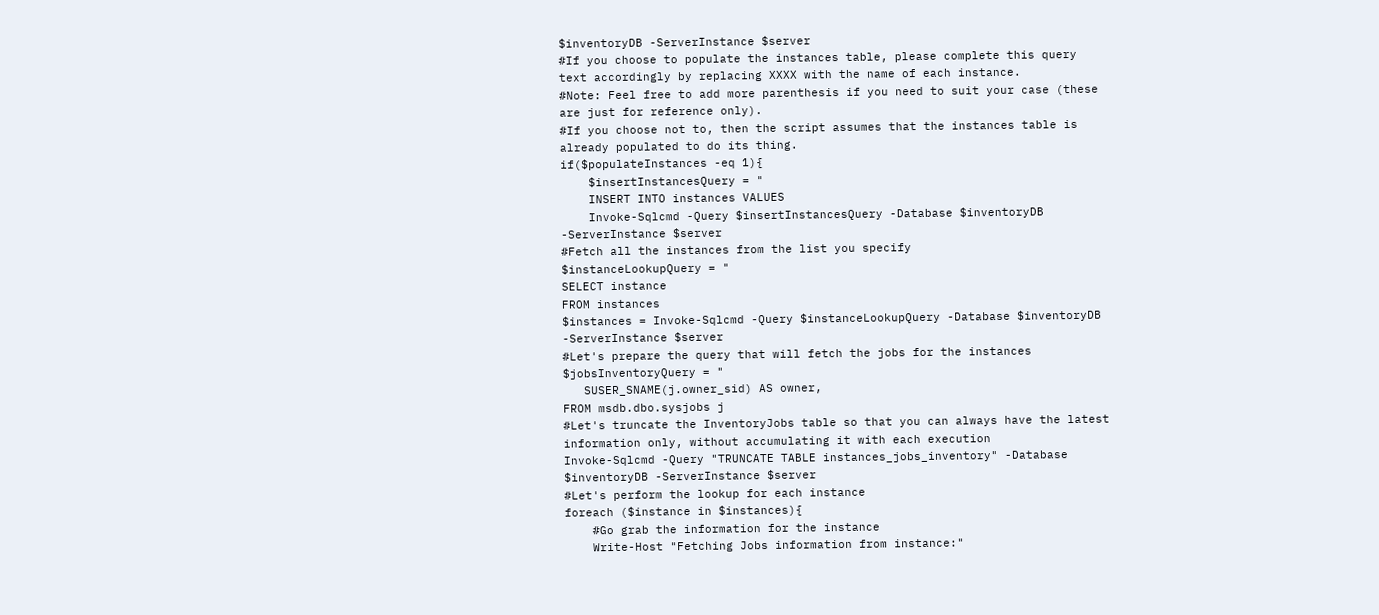$inventoryDB -ServerInstance $server
#If you choose to populate the instances table, please complete this query text accordingly by replacing XXXX with the name of each instance.
#Note: Feel free to add more parenthesis if you need to suit your case (these are just for reference only).
#If you choose not to, then the script assumes that the instances table is already populated to do its thing.
if($populateInstances -eq 1){
    $insertInstancesQuery = "
    INSERT INTO instances VALUES
    Invoke-Sqlcmd -Query $insertInstancesQuery -Database $inventoryDB -ServerInstance $server
#Fetch all the instances from the list you specify
$instanceLookupQuery = "
SELECT instance
FROM instances
$instances = Invoke-Sqlcmd -Query $instanceLookupQuery -Database $inventoryDB -ServerInstance $server
#Let's prepare the query that will fetch the jobs for the instances
$jobsInventoryQuery = "
   SUSER_SNAME(j.owner_sid) AS owner,
FROM msdb.dbo.sysjobs j
#Let's truncate the InventoryJobs table so that you can always have the latest information only, without accumulating it with each execution
Invoke-Sqlcmd -Query "TRUNCATE TABLE instances_jobs_inventory" -Database $inventoryDB -ServerInstance $server
#Let's perform the lookup for each instance
foreach ($instance in $instances){
    #Go grab the information for the instance
    Write-Host "Fetching Jobs information from instance:"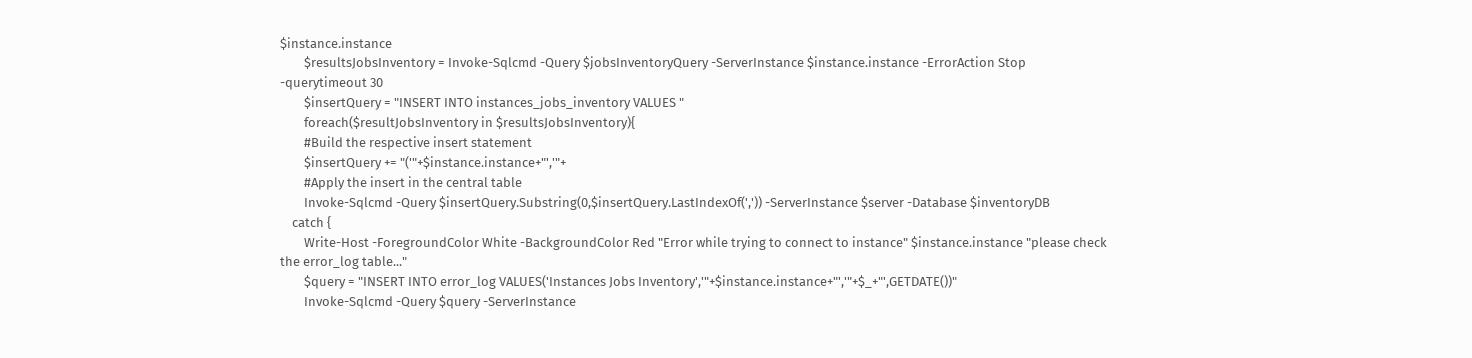$instance.instance
        $resultsJobsInventory = Invoke-Sqlcmd -Query $jobsInventoryQuery -ServerInstance $instance.instance -ErrorAction Stop -querytimeout 30
        $insertQuery = "INSERT INTO instances_jobs_inventory VALUES "
        foreach($resultJobsInventory in $resultsJobsInventory){
        #Build the respective insert statement
        $insertQuery += "('"+$instance.instance+"','"+
        #Apply the insert in the central table
        Invoke-Sqlcmd -Query $insertQuery.Substring(0,$insertQuery.LastIndexOf(',')) -ServerInstance $server -Database $inventoryDB
    catch {
        Write-Host -ForegroundColor White -BackgroundColor Red "Error while trying to connect to instance" $instance.instance "please check the error_log table..."
        $query = "INSERT INTO error_log VALUES('Instances Jobs Inventory','"+$instance.instance+"','"+$_+"',GETDATE())"
        Invoke-Sqlcmd -Query $query -ServerInstance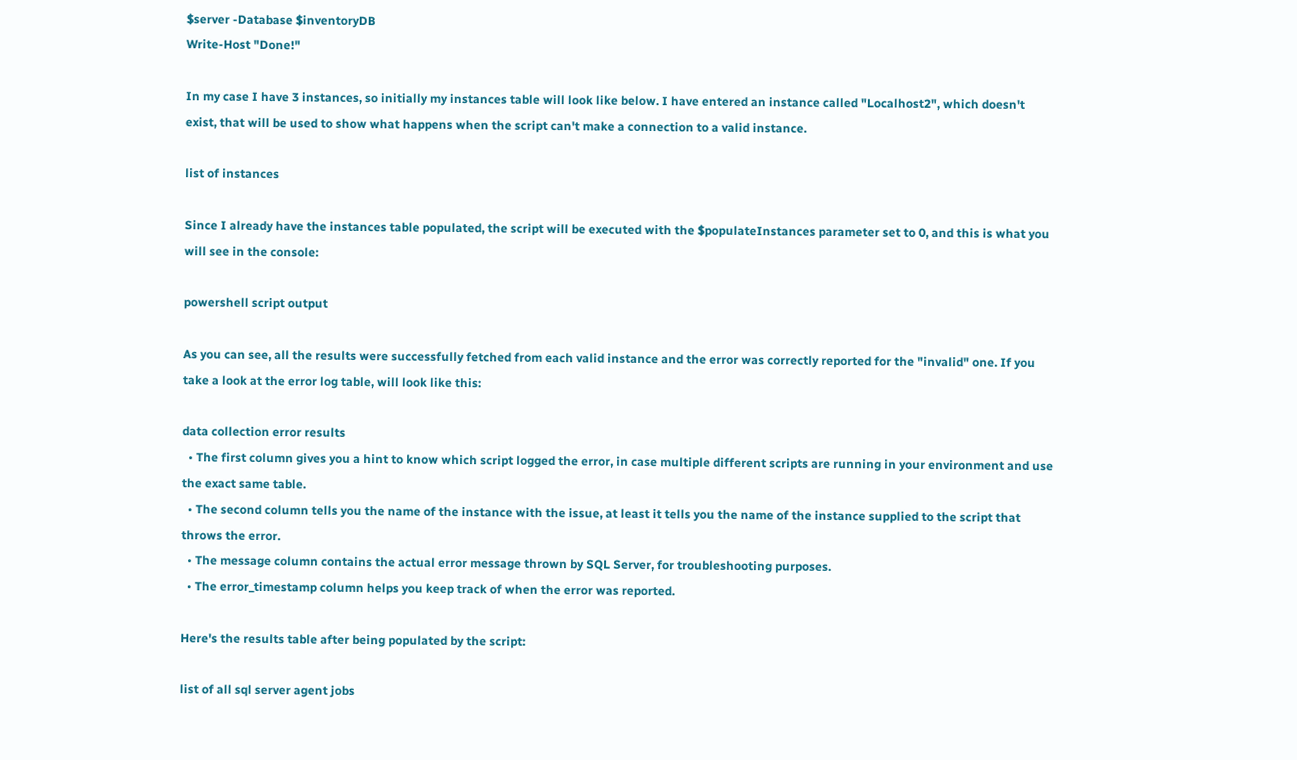$server -Database $inventoryDB
Write-Host "Done!"

In my case I have 3 instances, so initially my instances table will look like below. I have entered an instance called "Localhost2", which doesn't exist, that will be used to show what happens when the script can't make a connection to a valid instance.

list of instances

Since I already have the instances table populated, the script will be executed with the $populateInstances parameter set to 0, and this is what you will see in the console:

powershell script output

As you can see, all the results were successfully fetched from each valid instance and the error was correctly reported for the "invalid" one. If you take a look at the error log table, will look like this:

data collection error results
  • The first column gives you a hint to know which script logged the error, in case multiple different scripts are running in your environment and use the exact same table.
  • The second column tells you the name of the instance with the issue, at least it tells you the name of the instance supplied to the script that throws the error.
  • The message column contains the actual error message thrown by SQL Server, for troubleshooting purposes.
  • The error_timestamp column helps you keep track of when the error was reported.

Here's the results table after being populated by the script:

list of all sql server agent jobs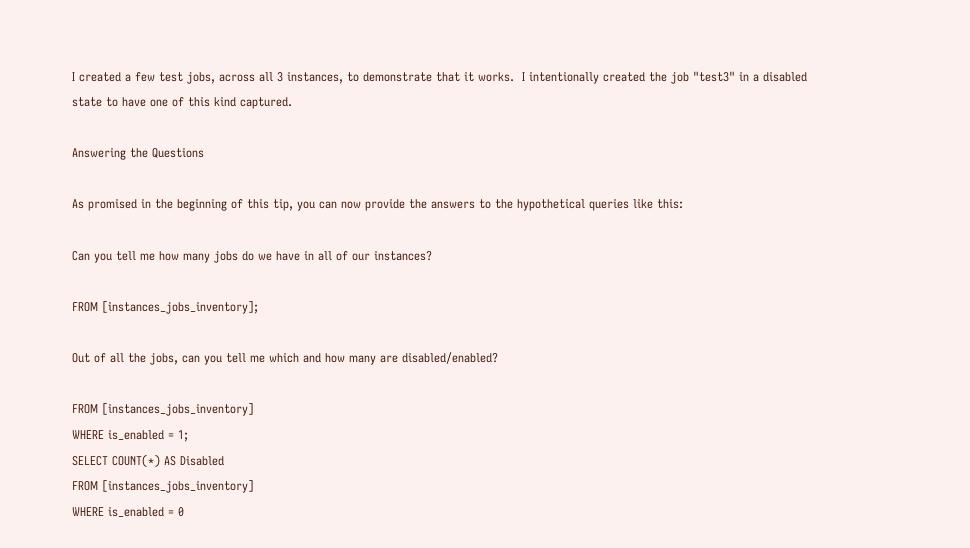I created a few test jobs, across all 3 instances, to demonstrate that it works.  I intentionally created the job "test3" in a disabled state to have one of this kind captured.

Answering the Questions

As promised in the beginning of this tip, you can now provide the answers to the hypothetical queries like this:

Can you tell me how many jobs do we have in all of our instances?

FROM [instances_jobs_inventory];

Out of all the jobs, can you tell me which and how many are disabled/enabled?

FROM [instances_jobs_inventory]
WHERE is_enabled = 1;
SELECT COUNT(*) AS Disabled
FROM [instances_jobs_inventory]
WHERE is_enabled = 0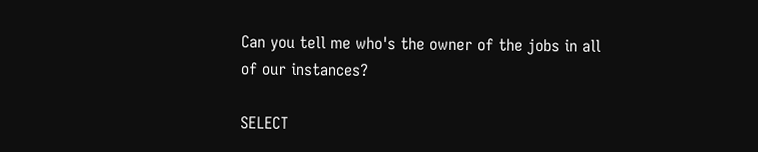Can you tell me who's the owner of the jobs in all of our instances?

SELECT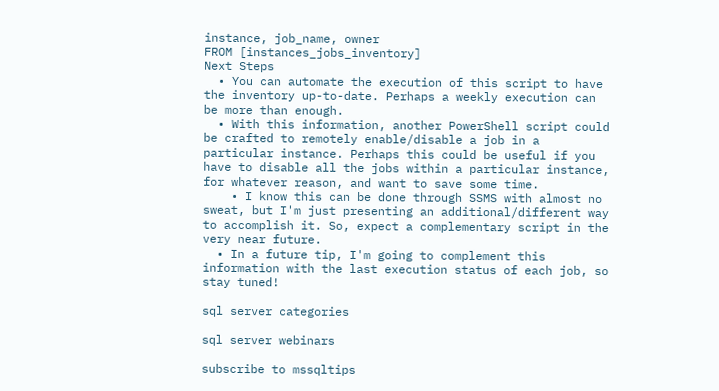instance, job_name, owner
FROM [instances_jobs_inventory]
Next Steps
  • You can automate the execution of this script to have the inventory up-to-date. Perhaps a weekly execution can be more than enough.
  • With this information, another PowerShell script could be crafted to remotely enable/disable a job in a particular instance. Perhaps this could be useful if you have to disable all the jobs within a particular instance, for whatever reason, and want to save some time.
    • I know this can be done through SSMS with almost no sweat, but I'm just presenting an additional/different way to accomplish it. So, expect a complementary script in the very near future.
  • In a future tip, I'm going to complement this information with the last execution status of each job, so stay tuned!

sql server categories

sql server webinars

subscribe to mssqltips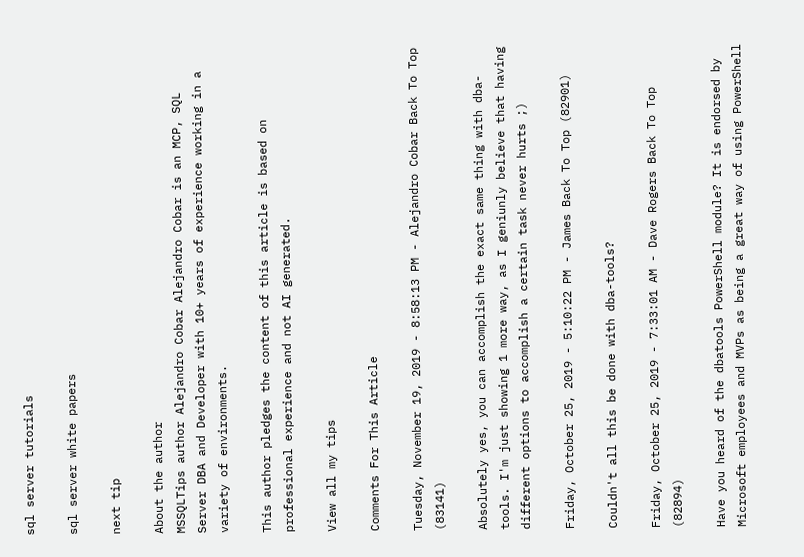sql server tutorials

sql server white papers

next tip

About the author
MSSQLTips author Alejandro Cobar Alejandro Cobar is an MCP, SQL Server DBA and Developer with 10+ years of experience working in a variety of environments.

This author pledges the content of this article is based on professional experience and not AI generated.

View all my tips

Comments For This Article

Tuesday, November 19, 2019 - 8:58:13 PM - Alejandro Cobar Back To Top (83141)

Absolutely yes, you can accomplish the exact same thing with dba-tools. I'm just showing 1 more way, as I geniunly believe that having different options to accomplish a certain task never hurts ;)

Friday, October 25, 2019 - 5:10:22 PM - James Back To Top (82901)

Couldn't all this be done with dba-tools?

Friday, October 25, 2019 - 7:33:01 AM - Dave Rogers Back To Top (82894)

Have you heard of the dbatools PowerShell module? It is endorsed by Microsoft employees and MVPs as being a great way of using PowerShell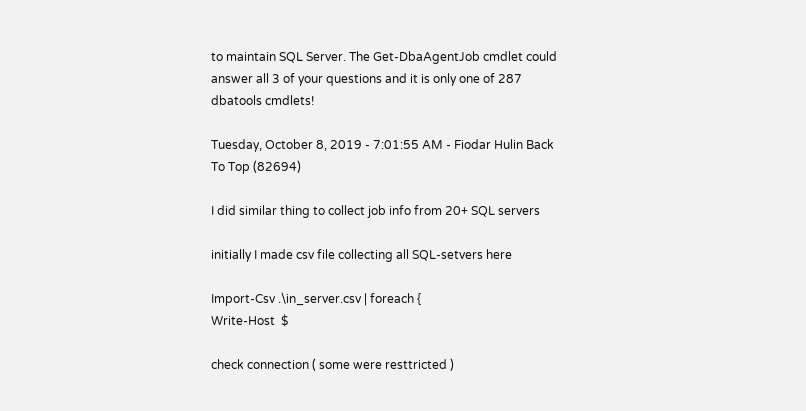to maintain SQL Server. The Get-DbaAgentJob cmdlet could answer all 3 of your questions and it is only one of 287 dbatools cmdlets!

Tuesday, October 8, 2019 - 7:01:55 AM - Fiodar Hulin Back To Top (82694)

I did similar thing to collect job info from 20+ SQL servers

initially I made csv file collecting all SQL-setvers here

Import-Csv .\in_server.csv | foreach {
Write-Host  $

check connection ( some were resttricted )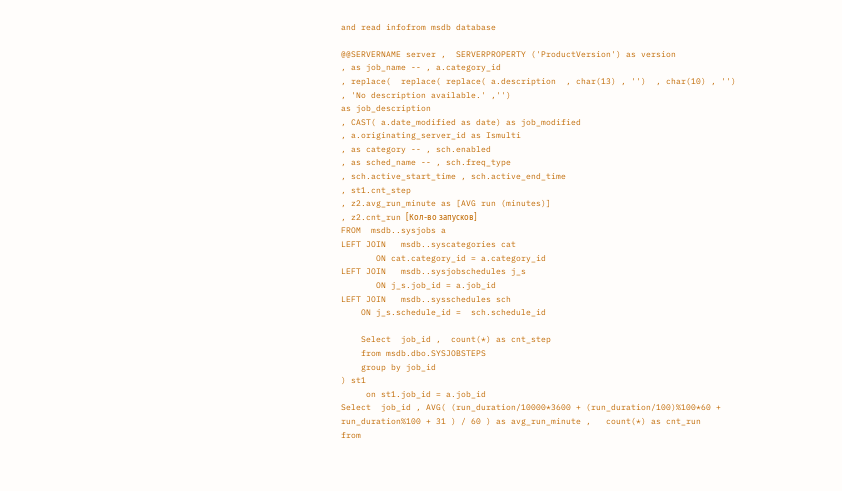and read infofrom msdb database

@@SERVERNAME server ,  SERVERPROPERTY ('ProductVersion') as version
, as job_name -- , a.category_id
, replace(  replace( replace( a.description  , char(13) , '')  , char(10) , '')  , 'No description available.' ,'')
as job_description
, CAST( a.date_modified as date) as job_modified
, a.originating_server_id as Ismulti
, as category -- , sch.enabled
, as sched_name -- , sch.freq_type
, sch.active_start_time , sch.active_end_time
, st1.cnt_step
, z2.avg_run_minute as [AVG run (minutes)]
, z2.cnt_run [Кол-во запусков]
FROM  msdb..sysjobs a
LEFT JOIN   msdb..syscategories cat
       ON cat.category_id = a.category_id
LEFT JOIN   msdb..sysjobschedules j_s
       ON j_s.job_id = a.job_id
LEFT JOIN   msdb..sysschedules sch
    ON j_s.schedule_id =  sch.schedule_id

    Select  job_id ,  count(*) as cnt_step
    from msdb.dbo.SYSJOBSTEPS
    group by job_id
) st1
     on st1.job_id = a.job_id
Select  job_id , AVG( (run_duration/10000*3600 + (run_duration/100)%100*60 + run_duration%100 + 31 ) / 60 ) as avg_run_minute ,   count(*) as cnt_run
from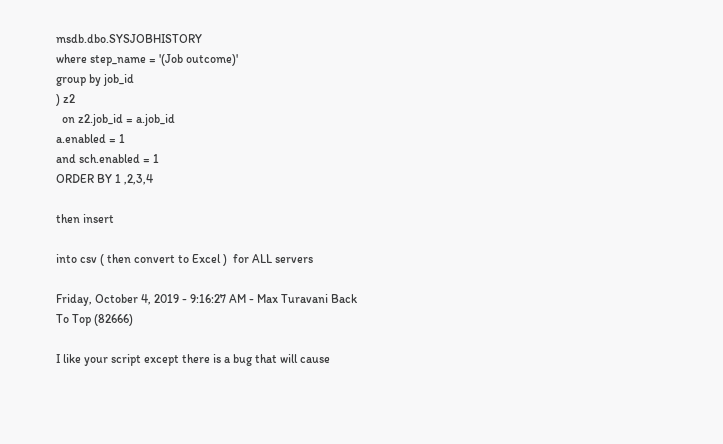msdb.dbo.SYSJOBHISTORY
where step_name = '(Job outcome)'
group by job_id
) z2
  on z2.job_id = a.job_id
a.enabled = 1
and sch.enabled = 1
ORDER BY 1 ,2,3,4

then insert

into csv ( then convert to Excel )  for ALL servers

Friday, October 4, 2019 - 9:16:27 AM - Max Turavani Back To Top (82666)

I like your script except there is a bug that will cause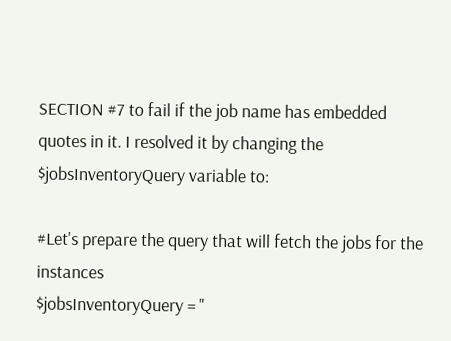SECTION #7 to fail if the job name has embedded quotes in it. I resolved it by changing the $jobsInventoryQuery variable to:

#Let's prepare the query that will fetch the jobs for the instances
$jobsInventoryQuery = "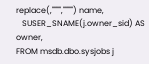replace(,""'"",""''"") name,
   SUSER_SNAME(j.owner_sid) AS owner,
FROM msdb.dbo.sysjobs j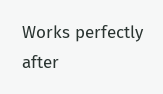Works perfectly after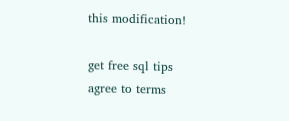this modification!

get free sql tips
agree to terms